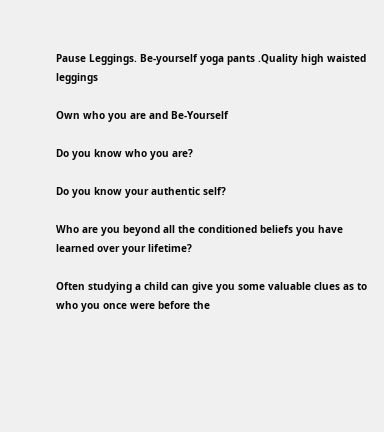Pause Leggings. Be-yourself yoga pants .Quality high waisted leggings

Own who you are and Be-Yourself

Do you know who you are?

Do you know your authentic self?

Who are you beyond all the conditioned beliefs you have learned over your lifetime?

Often studying a child can give you some valuable clues as to who you once were before the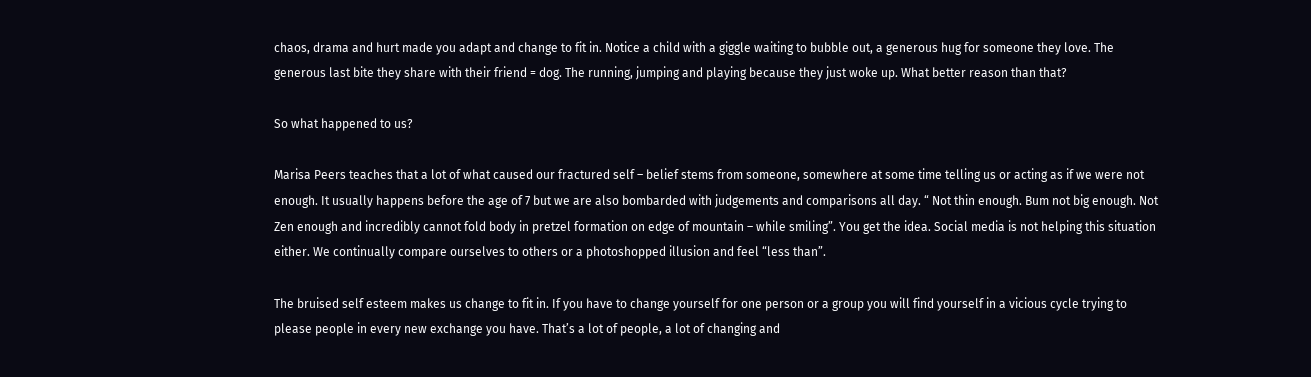chaos, drama and hurt made you adapt and change to fit in. Notice a child with a giggle waiting to bubble out, a generous hug for someone they love. The generous last bite they share with their friend = dog. The running, jumping and playing because they just woke up. What better reason than that?

So what happened to us?

Marisa Peers teaches that a lot of what caused our fractured self – belief stems from someone, somewhere at some time telling us or acting as if we were not enough. It usually happens before the age of 7 but we are also bombarded with judgements and comparisons all day. “ Not thin enough. Bum not big enough. Not Zen enough and incredibly cannot fold body in pretzel formation on edge of mountain – while smiling”. You get the idea. Social media is not helping this situation either. We continually compare ourselves to others or a photoshopped illusion and feel “less than”.

The bruised self esteem makes us change to fit in. If you have to change yourself for one person or a group you will find yourself in a vicious cycle trying to please people in every new exchange you have. That’s a lot of people, a lot of changing and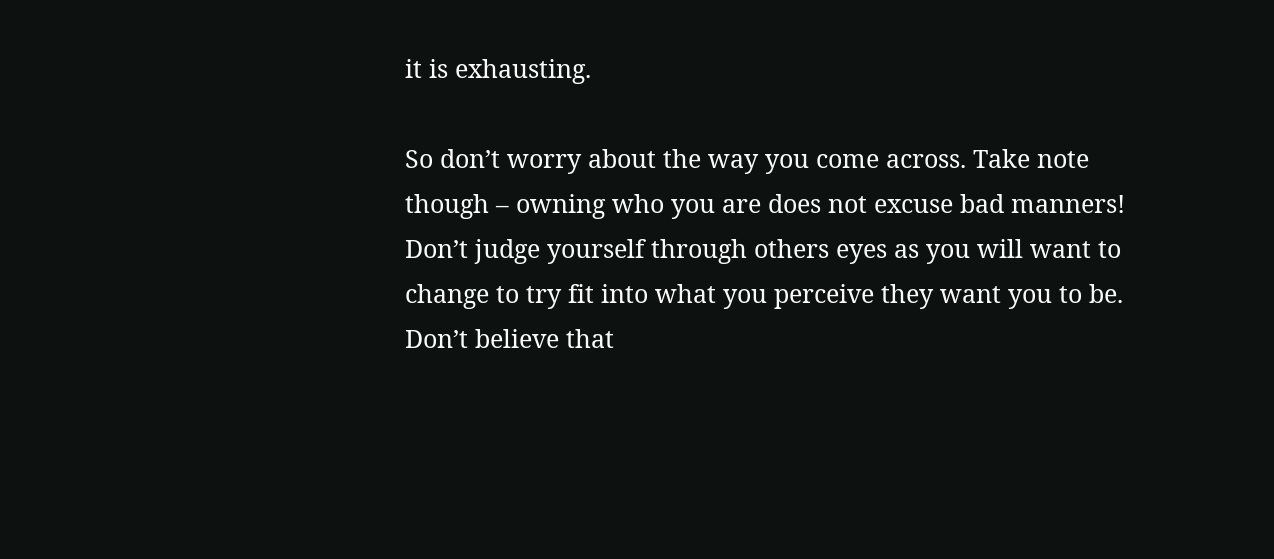it is exhausting.

So don’t worry about the way you come across. Take note though – owning who you are does not excuse bad manners! Don’t judge yourself through others eyes as you will want to change to try fit into what you perceive they want you to be. Don’t believe that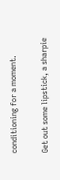conditioning for a moment.

Get out some lipstick, a sharpie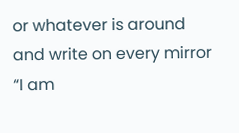or whatever is around and write on every mirror “I am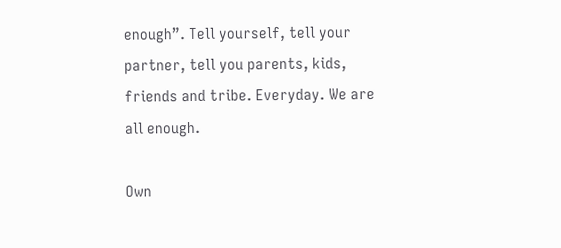enough”. Tell yourself, tell your partner, tell you parents, kids, friends and tribe. Everyday. We are all enough.

Own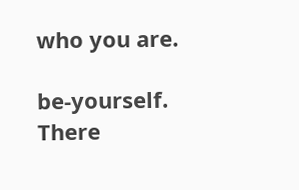who you are.

be-yourself. There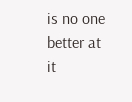is no one better at it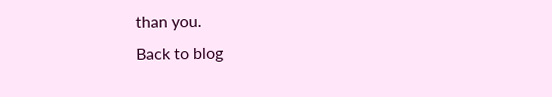than you.
Back to blog